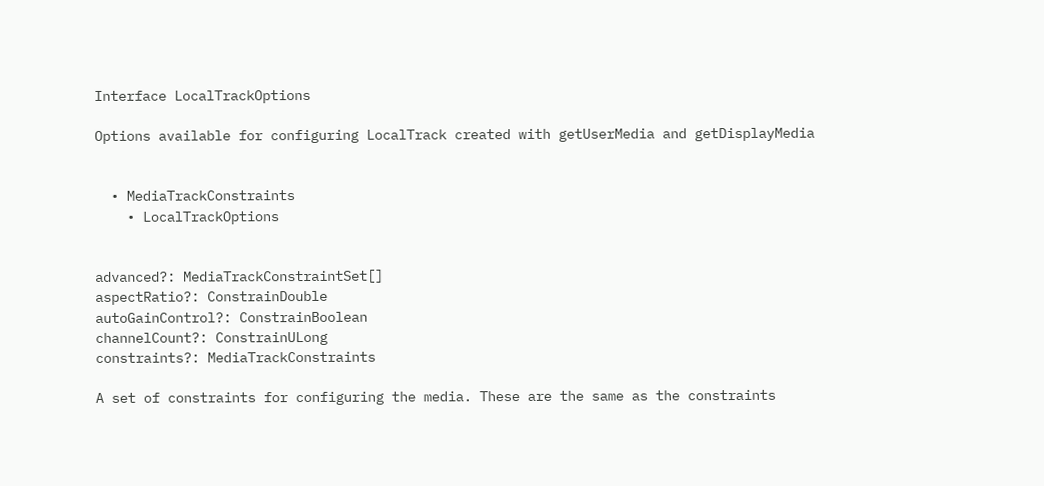Interface LocalTrackOptions

Options available for configuring LocalTrack created with getUserMedia and getDisplayMedia


  • MediaTrackConstraints
    • LocalTrackOptions


advanced?: MediaTrackConstraintSet[]
aspectRatio?: ConstrainDouble
autoGainControl?: ConstrainBoolean
channelCount?: ConstrainULong
constraints?: MediaTrackConstraints

A set of constraints for configuring the media. These are the same as the constraints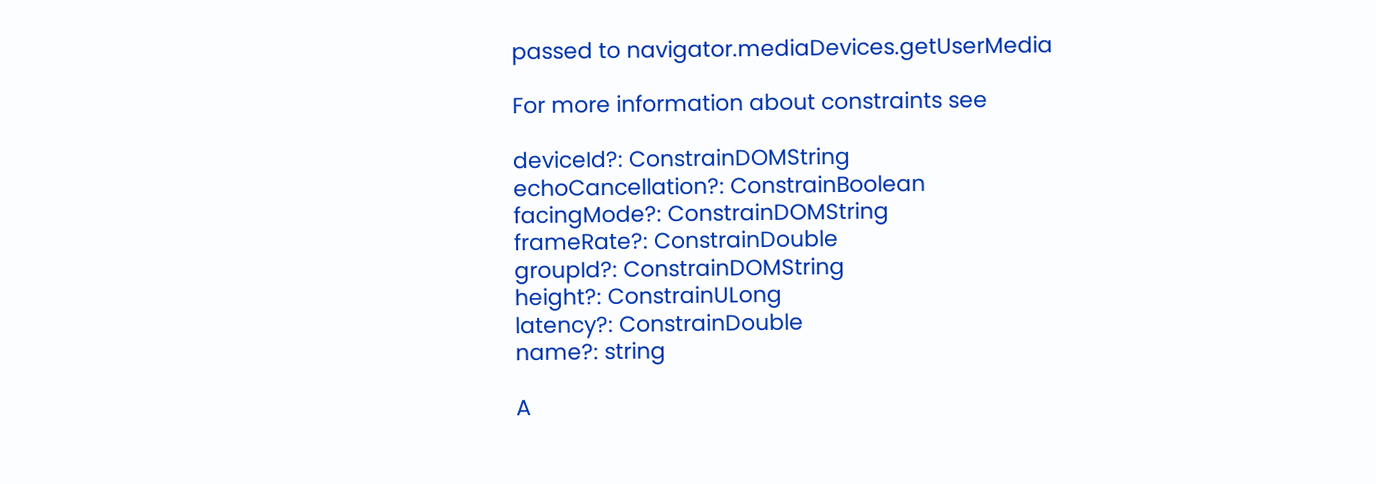passed to navigator.mediaDevices.getUserMedia

For more information about constraints see

deviceId?: ConstrainDOMString
echoCancellation?: ConstrainBoolean
facingMode?: ConstrainDOMString
frameRate?: ConstrainDouble
groupId?: ConstrainDOMString
height?: ConstrainULong
latency?: ConstrainDouble
name?: string

A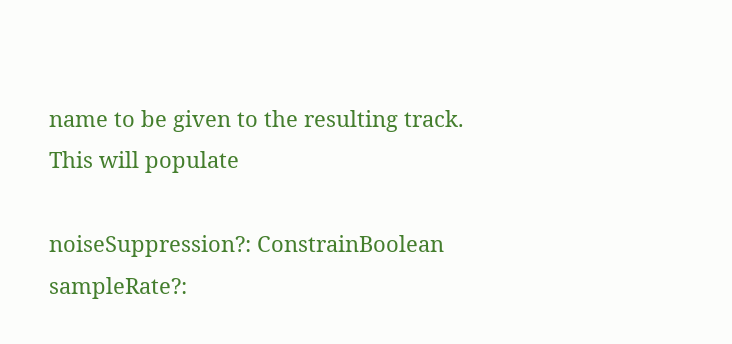name to be given to the resulting track. This will populate

noiseSuppression?: ConstrainBoolean
sampleRate?: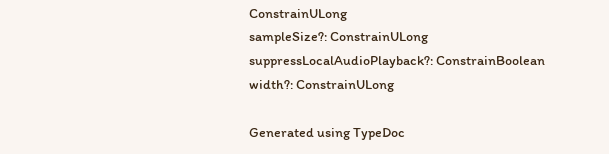ConstrainULong
sampleSize?: ConstrainULong
suppressLocalAudioPlayback?: ConstrainBoolean
width?: ConstrainULong

Generated using TypeDoc